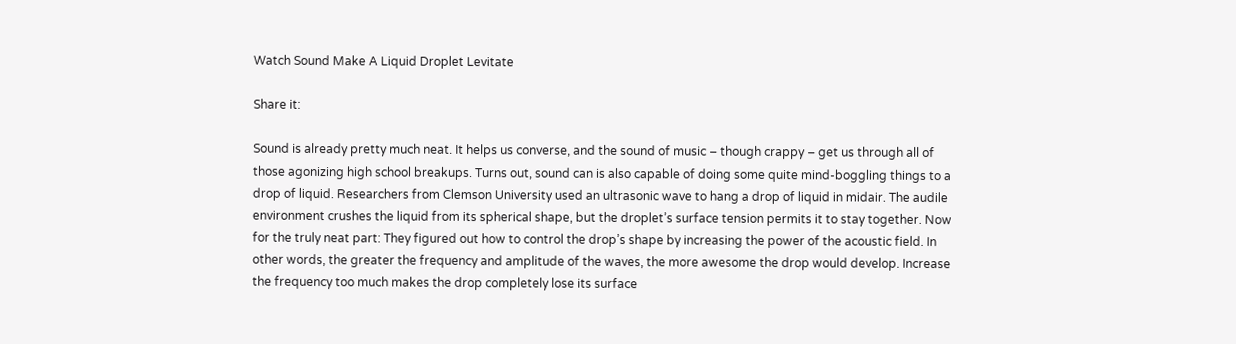Watch Sound Make A Liquid Droplet Levitate

Share it:

Sound is already pretty much neat. It helps us converse, and the sound of music – though crappy – get us through all of those agonizing high school breakups. Turns out, sound can is also capable of doing some quite mind-boggling things to a drop of liquid. Researchers from Clemson University used an ultrasonic wave to hang a drop of liquid in midair. The audile environment crushes the liquid from its spherical shape, but the droplet’s surface tension permits it to stay together. Now for the truly neat part: They figured out how to control the drop’s shape by increasing the power of the acoustic field. In other words, the greater the frequency and amplitude of the waves, the more awesome the drop would develop. Increase the frequency too much makes the drop completely lose its surface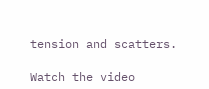tension and scatters.

Watch the video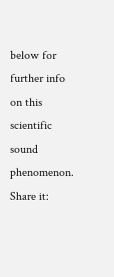below for further info on this scientific sound phenomenon.
Share it: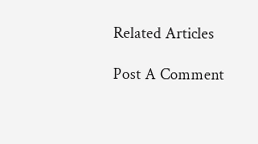Related Articles

Post A Comment